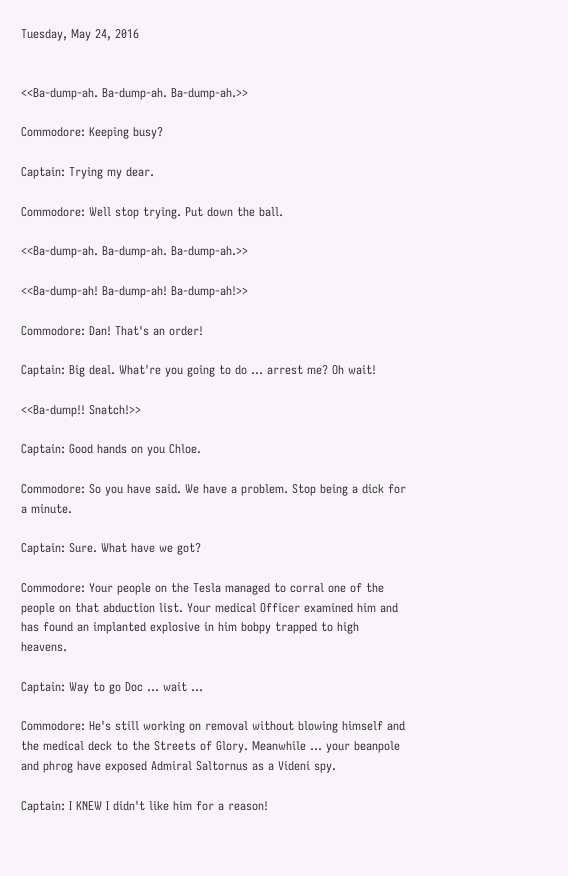Tuesday, May 24, 2016


<<Ba-dump-ah. Ba-dump-ah. Ba-dump-ah.>>

Commodore: Keeping busy?

Captain: Trying my dear.

Commodore: Well stop trying. Put down the ball.

<<Ba-dump-ah. Ba-dump-ah. Ba-dump-ah.>>

<<Ba-dump-ah! Ba-dump-ah! Ba-dump-ah!>>

Commodore: Dan! That's an order!

Captain: Big deal. What're you going to do ... arrest me? Oh wait!

<<Ba-dump!! Snatch!>>

Captain: Good hands on you Chloe.

Commodore: So you have said. We have a problem. Stop being a dick for a minute.

Captain: Sure. What have we got?

Commodore: Your people on the Tesla managed to corral one of the people on that abduction list. Your medical Officer examined him and has found an implanted explosive in him bobpy trapped to high heavens.

Captain: Way to go Doc ... wait ...

Commodore: He's still working on removal without blowing himself and the medical deck to the Streets of Glory. Meanwhile ... your beanpole and phrog have exposed Admiral Saltornus as a Videni spy.

Captain: I KNEW I didn't like him for a reason!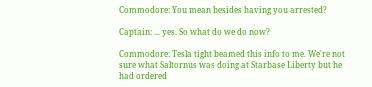Commodore: You mean besides having you arrested?

Captain: ... yes. So what do we do now?

Commodore: Tesla tight beamed this info to me. We're not sure what Saltornus was doing at Starbase Liberty but he had ordered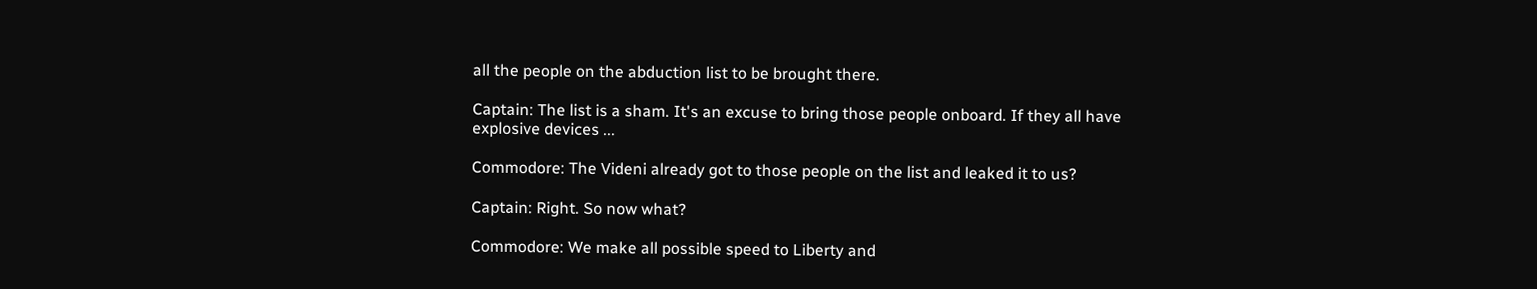all the people on the abduction list to be brought there.

Captain: The list is a sham. It's an excuse to bring those people onboard. If they all have explosive devices ...

Commodore: The Videni already got to those people on the list and leaked it to us?

Captain: Right. So now what?

Commodore: We make all possible speed to Liberty and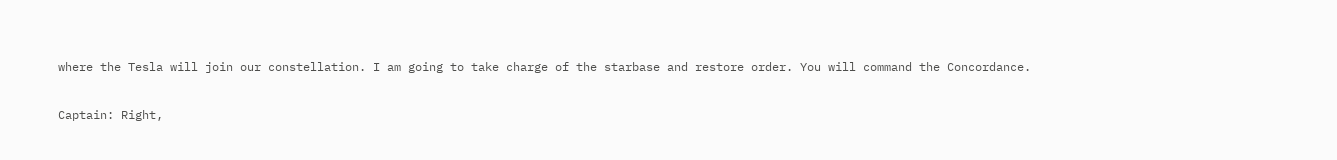where the Tesla will join our constellation. I am going to take charge of the starbase and restore order. You will command the Concordance.

Captain: Right,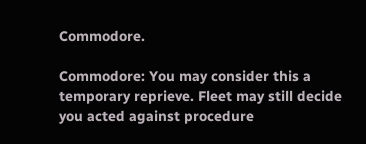Commodore.

Commodore: You may consider this a temporary reprieve. Fleet may still decide you acted against procedure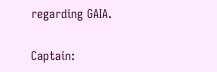regarding GAIA.

Captain: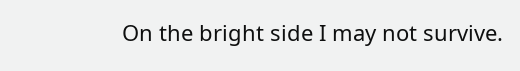On the bright side I may not survive.